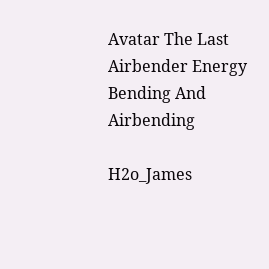Avatar The Last Airbender Energy Bending And Airbending

H2o_James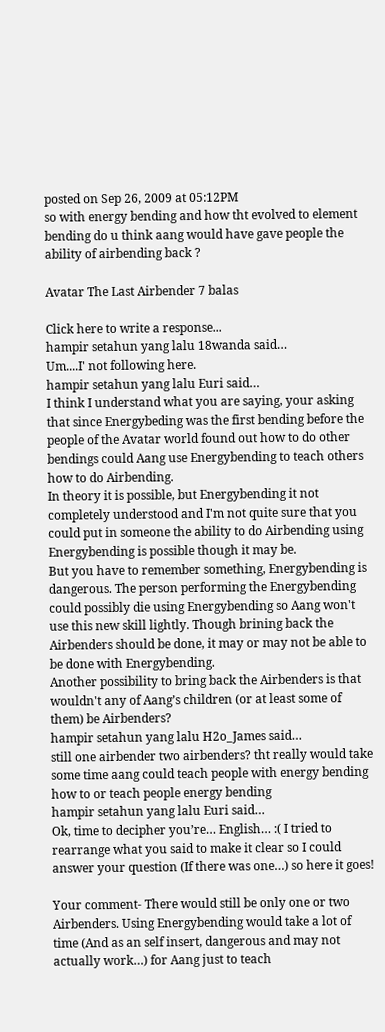posted on Sep 26, 2009 at 05:12PM
so with energy bending and how tht evolved to element bending do u think aang would have gave people the ability of airbending back ?

Avatar The Last Airbender 7 balas

Click here to write a response...
hampir setahun yang lalu 18wanda said…
Um....I' not following here.
hampir setahun yang lalu Euri said…
I think I understand what you are saying, your asking that since Energybeding was the first bending before the people of the Avatar world found out how to do other bendings could Aang use Energybending to teach others how to do Airbending.
In theory it is possible, but Energybending it not completely understood and I'm not quite sure that you could put in someone the ability to do Airbending using Energybending is possible though it may be.
But you have to remember something, Energybending is dangerous. The person performing the Energybending could possibly die using Energybending so Aang won't use this new skill lightly. Though brining back the Airbenders should be done, it may or may not be able to be done with Energybending.
Another possibility to bring back the Airbenders is that wouldn't any of Aang’s children (or at least some of them) be Airbenders?
hampir setahun yang lalu H2o_James said…
still one airbender two airbenders? tht really would take some time aang could teach people with energy bending how to or teach people energy bending
hampir setahun yang lalu Euri said…
Ok, time to decipher you’re… English… :( I tried to rearrange what you said to make it clear so I could answer your question (If there was one…) so here it goes!

Your comment- There would still be only one or two Airbenders. Using Energybending would take a lot of time (And as an self insert, dangerous and may not actually work…) for Aang just to teach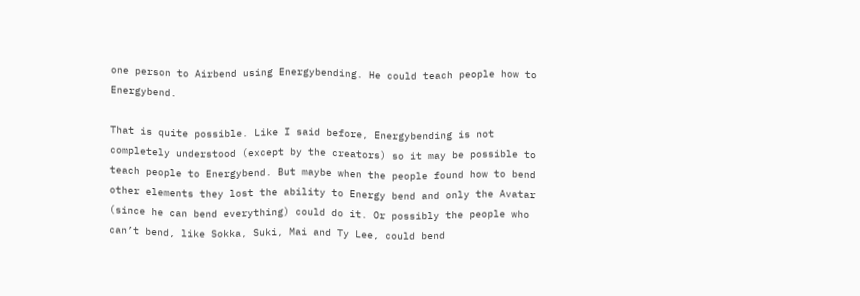one person to Airbend using Energybending. He could teach people how to Energybend.

That is quite possible. Like I said before, Energybending is not completely understood (except by the creators) so it may be possible to teach people to Energybend. But maybe when the people found how to bend other elements they lost the ability to Energy bend and only the Avatar (since he can bend everything) could do it. Or possibly the people who can’t bend, like Sokka, Suki, Mai and Ty Lee, could bend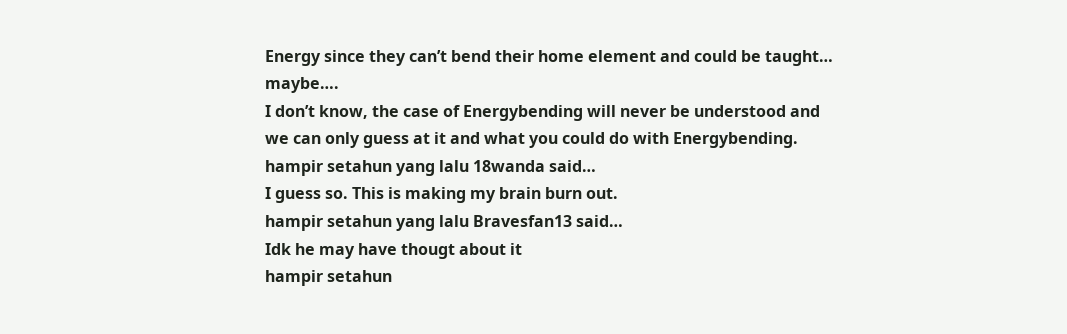Energy since they can’t bend their home element and could be taught… maybe….
I don’t know, the case of Energybending will never be understood and we can only guess at it and what you could do with Energybending.
hampir setahun yang lalu 18wanda said…
I guess so. This is making my brain burn out.
hampir setahun yang lalu Bravesfan13 said…
Idk he may have thougt about it
hampir setahun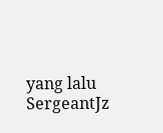yang lalu SergeantJz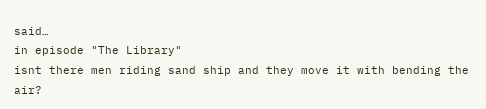said…
in episode "The Library"
isnt there men riding sand ship and they move it with bending the air?